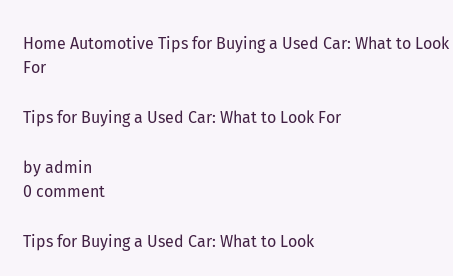Home Automotive Tips for Buying a Used Car: What to Look For

Tips for Buying a Used Car: What to Look For

by admin
0 comment

Tips for Buying a Used Car: What to Look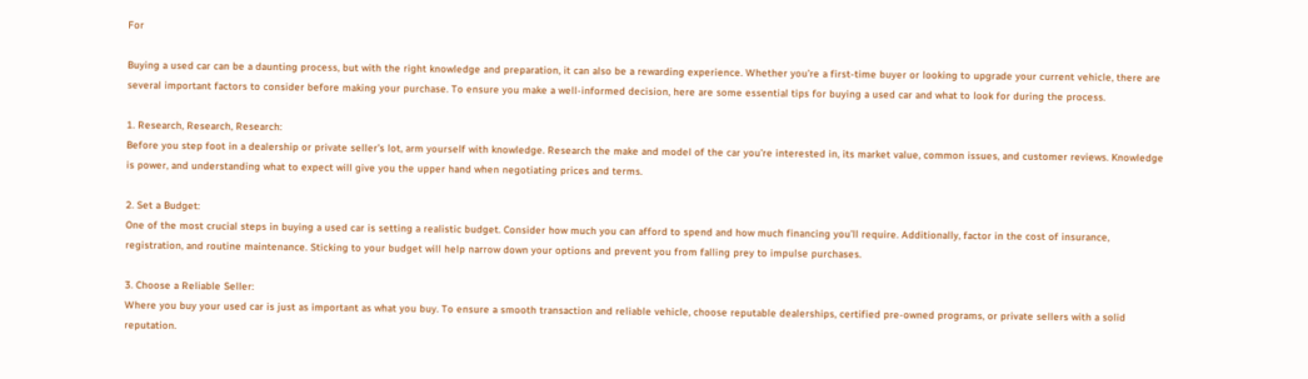For

Buying a used car can be a daunting process, but with the right knowledge and preparation, it can also be a rewarding experience. Whether you’re a first-time buyer or looking to upgrade your current vehicle, there are several important factors to consider before making your purchase. To ensure you make a well-informed decision, here are some essential tips for buying a used car and what to look for during the process.

1. Research, Research, Research:
Before you step foot in a dealership or private seller’s lot, arm yourself with knowledge. Research the make and model of the car you’re interested in, its market value, common issues, and customer reviews. Knowledge is power, and understanding what to expect will give you the upper hand when negotiating prices and terms.

2. Set a Budget:
One of the most crucial steps in buying a used car is setting a realistic budget. Consider how much you can afford to spend and how much financing you’ll require. Additionally, factor in the cost of insurance, registration, and routine maintenance. Sticking to your budget will help narrow down your options and prevent you from falling prey to impulse purchases.

3. Choose a Reliable Seller:
Where you buy your used car is just as important as what you buy. To ensure a smooth transaction and reliable vehicle, choose reputable dealerships, certified pre-owned programs, or private sellers with a solid reputation.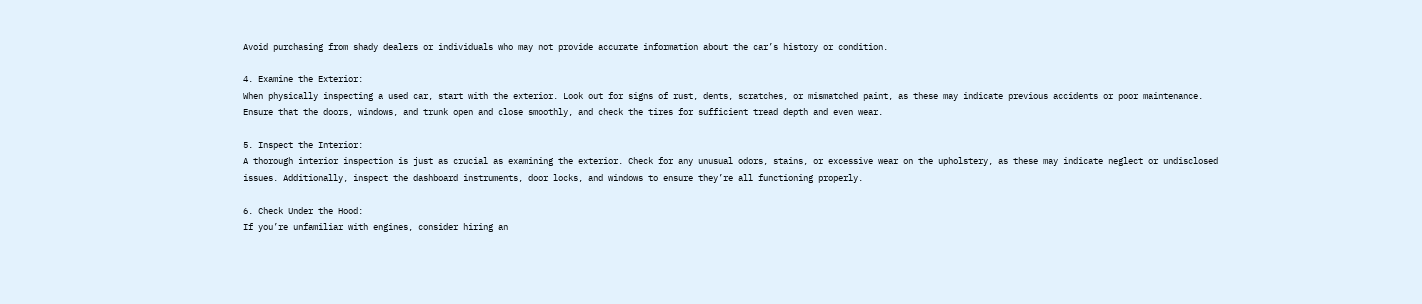Avoid purchasing from shady dealers or individuals who may not provide accurate information about the car’s history or condition.

4. Examine the Exterior:
When physically inspecting a used car, start with the exterior. Look out for signs of rust, dents, scratches, or mismatched paint, as these may indicate previous accidents or poor maintenance. Ensure that the doors, windows, and trunk open and close smoothly, and check the tires for sufficient tread depth and even wear.

5. Inspect the Interior:
A thorough interior inspection is just as crucial as examining the exterior. Check for any unusual odors, stains, or excessive wear on the upholstery, as these may indicate neglect or undisclosed issues. Additionally, inspect the dashboard instruments, door locks, and windows to ensure they’re all functioning properly.

6. Check Under the Hood:
If you’re unfamiliar with engines, consider hiring an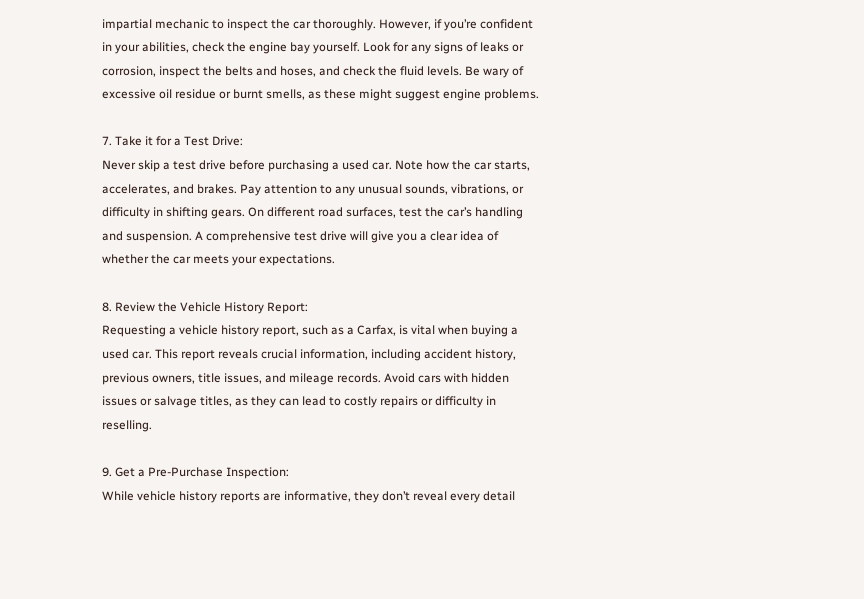impartial mechanic to inspect the car thoroughly. However, if you’re confident in your abilities, check the engine bay yourself. Look for any signs of leaks or corrosion, inspect the belts and hoses, and check the fluid levels. Be wary of excessive oil residue or burnt smells, as these might suggest engine problems.

7. Take it for a Test Drive:
Never skip a test drive before purchasing a used car. Note how the car starts, accelerates, and brakes. Pay attention to any unusual sounds, vibrations, or difficulty in shifting gears. On different road surfaces, test the car’s handling and suspension. A comprehensive test drive will give you a clear idea of whether the car meets your expectations.

8. Review the Vehicle History Report:
Requesting a vehicle history report, such as a Carfax, is vital when buying a used car. This report reveals crucial information, including accident history, previous owners, title issues, and mileage records. Avoid cars with hidden issues or salvage titles, as they can lead to costly repairs or difficulty in reselling.

9. Get a Pre-Purchase Inspection:
While vehicle history reports are informative, they don’t reveal every detail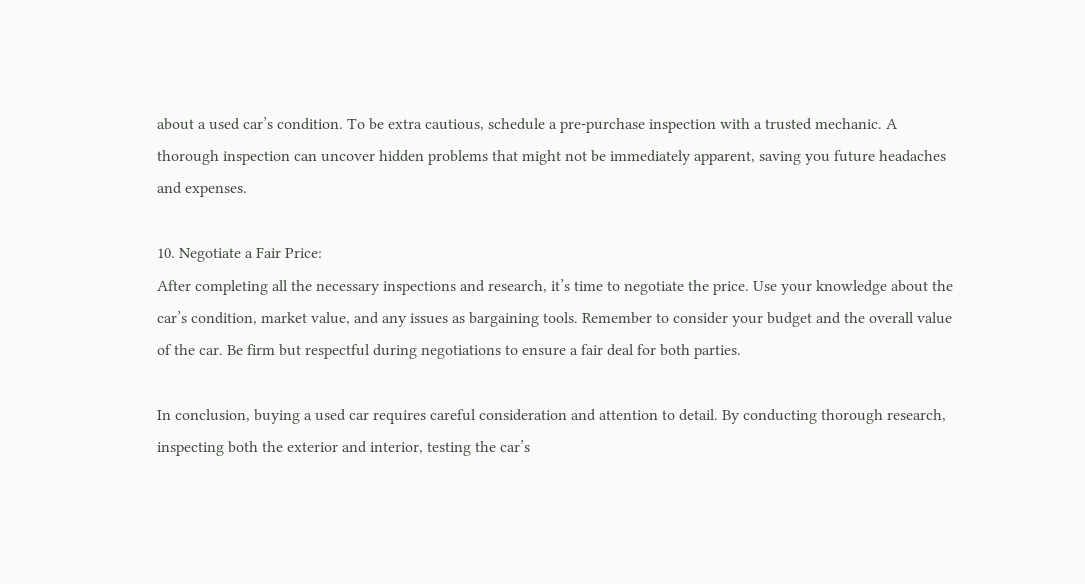about a used car’s condition. To be extra cautious, schedule a pre-purchase inspection with a trusted mechanic. A thorough inspection can uncover hidden problems that might not be immediately apparent, saving you future headaches and expenses.

10. Negotiate a Fair Price:
After completing all the necessary inspections and research, it’s time to negotiate the price. Use your knowledge about the car’s condition, market value, and any issues as bargaining tools. Remember to consider your budget and the overall value of the car. Be firm but respectful during negotiations to ensure a fair deal for both parties.

In conclusion, buying a used car requires careful consideration and attention to detail. By conducting thorough research, inspecting both the exterior and interior, testing the car’s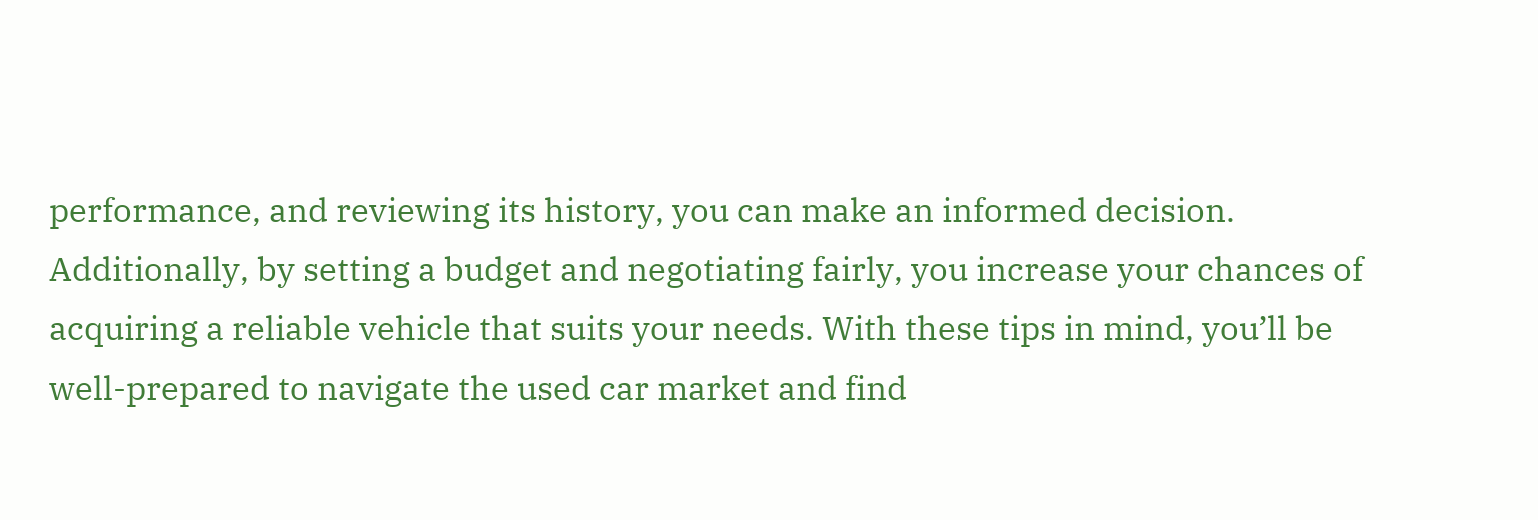performance, and reviewing its history, you can make an informed decision. Additionally, by setting a budget and negotiating fairly, you increase your chances of acquiring a reliable vehicle that suits your needs. With these tips in mind, you’ll be well-prepared to navigate the used car market and find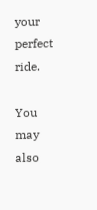your perfect ride.

You may also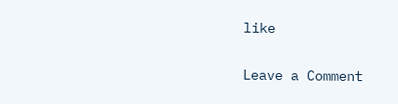like

Leave a Comment